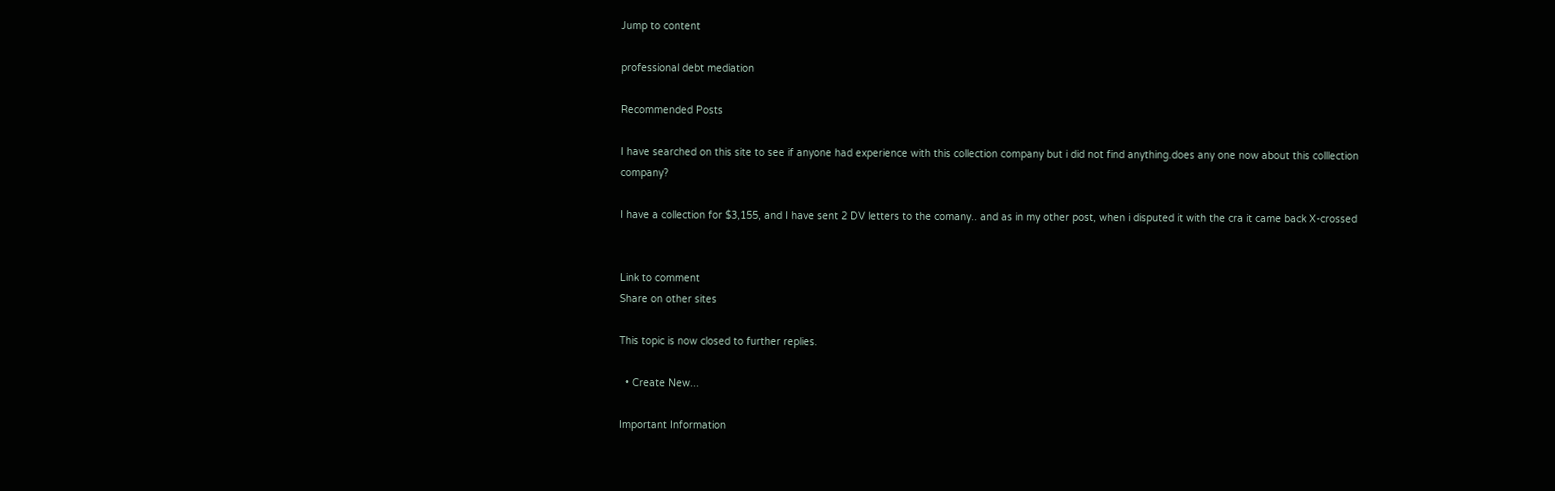Jump to content

professional debt mediation

Recommended Posts

I have searched on this site to see if anyone had experience with this collection company but i did not find anything.does any one now about this colllection company?

I have a collection for $3,155, and I have sent 2 DV letters to the comany.. and as in my other post, when i disputed it with the cra it came back X-crossed


Link to comment
Share on other sites

This topic is now closed to further replies.

  • Create New...

Important Information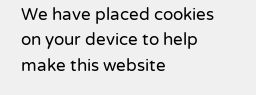We have placed cookies on your device to help make this website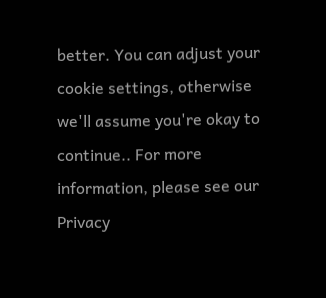better. You can adjust your cookie settings, otherwise we'll assume you're okay to continue.. For more information, please see our Privacy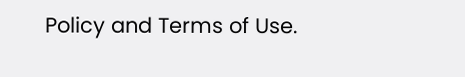Policy and Terms of Use.